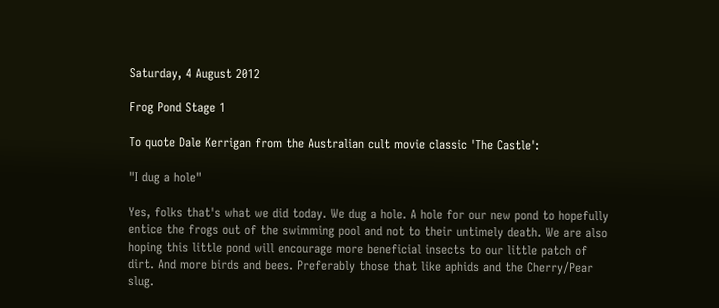Saturday, 4 August 2012

Frog Pond Stage 1

To quote Dale Kerrigan from the Australian cult movie classic 'The Castle':

"I dug a hole"

Yes, folks that's what we did today. We dug a hole. A hole for our new pond to hopefully entice the frogs out of the swimming pool and not to their untimely death. We are also hoping this little pond will encourage more beneficial insects to our little patch of dirt. And more birds and bees. Preferably those that like aphids and the Cherry/Pear slug.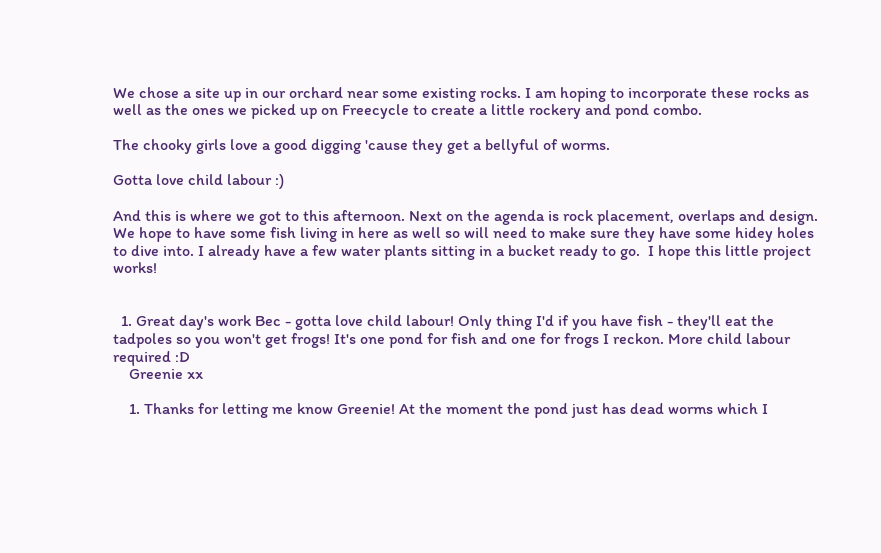We chose a site up in our orchard near some existing rocks. I am hoping to incorporate these rocks as well as the ones we picked up on Freecycle to create a little rockery and pond combo.

The chooky girls love a good digging 'cause they get a bellyful of worms.

Gotta love child labour :)

And this is where we got to this afternoon. Next on the agenda is rock placement, overlaps and design. We hope to have some fish living in here as well so will need to make sure they have some hidey holes to dive into. I already have a few water plants sitting in a bucket ready to go.  I hope this little project works!


  1. Great day's work Bec - gotta love child labour! Only thing I'd if you have fish - they'll eat the tadpoles so you won't get frogs! It's one pond for fish and one for frogs I reckon. More child labour required :D
    Greenie xx

    1. Thanks for letting me know Greenie! At the moment the pond just has dead worms which I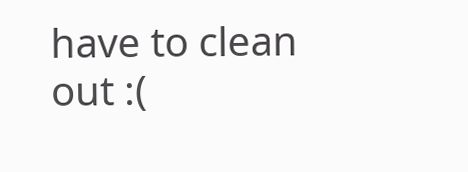have to clean out :(